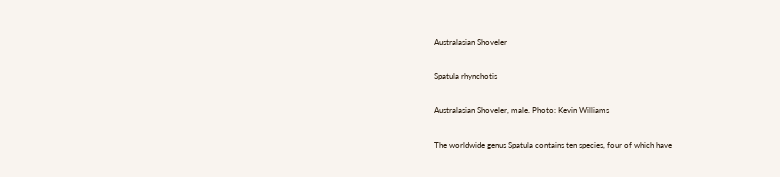Australasian Shoveler

Spatula rhynchotis

Australasian Shoveler, male. Photo: Kevin Williams

The worldwide genus Spatula contains ten species, four of which have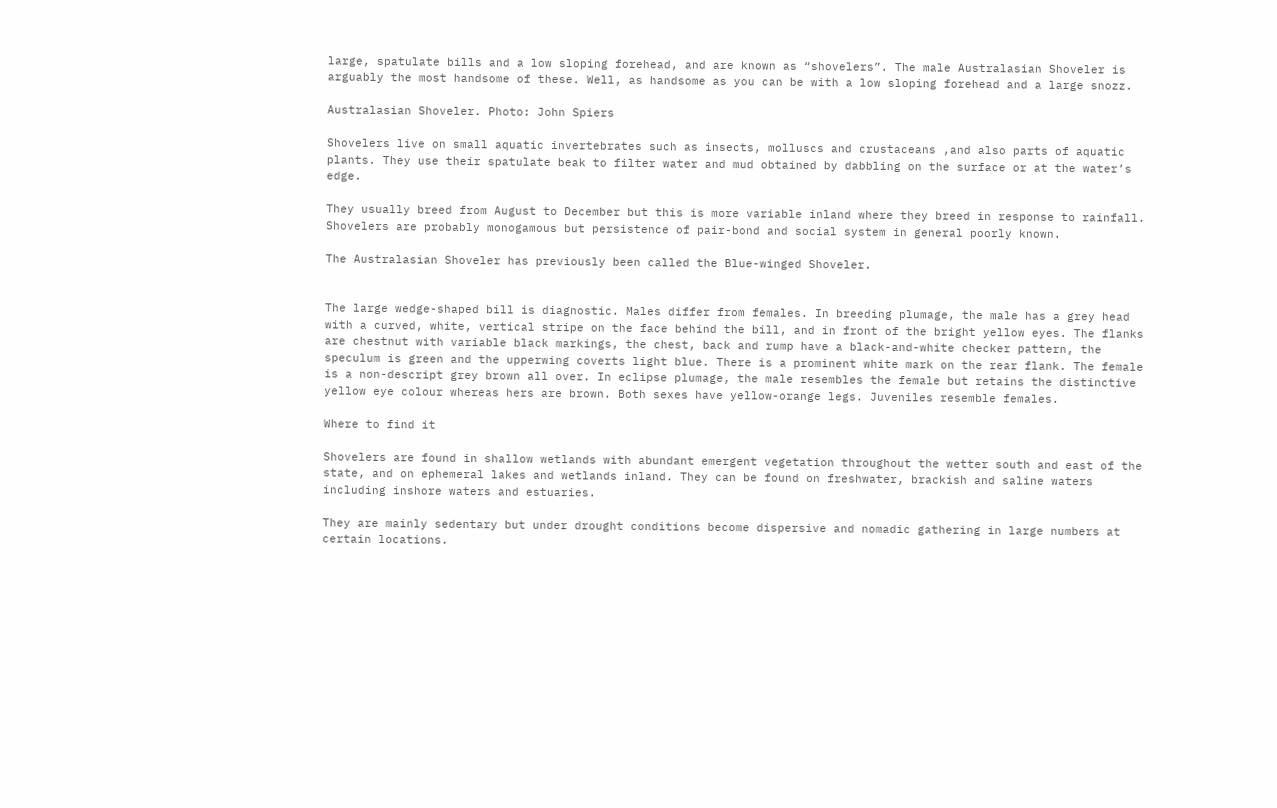large, spatulate bills and a low sloping forehead, and are known as “shovelers”. The male Australasian Shoveler is arguably the most handsome of these. Well, as handsome as you can be with a low sloping forehead and a large snozz.

Australasian Shoveler. Photo: John Spiers

Shovelers live on small aquatic invertebrates such as insects, molluscs and crustaceans ,and also parts of aquatic plants. They use their spatulate beak to filter water and mud obtained by dabbling on the surface or at the water’s edge.

They usually breed from August to December but this is more variable inland where they breed in response to rainfall. Shovelers are probably monogamous but persistence of pair-bond and social system in general poorly known.

The Australasian Shoveler has previously been called the Blue-winged Shoveler.


The large wedge-shaped bill is diagnostic. Males differ from females. In breeding plumage, the male has a grey head with a curved, white, vertical stripe on the face behind the bill, and in front of the bright yellow eyes. The flanks are chestnut with variable black markings, the chest, back and rump have a black-and-white checker pattern, the speculum is green and the upperwing coverts light blue. There is a prominent white mark on the rear flank. The female is a non-descript grey brown all over. In eclipse plumage, the male resembles the female but retains the distinctive yellow eye colour whereas hers are brown. Both sexes have yellow-orange legs. Juveniles resemble females.

Where to find it

Shovelers are found in shallow wetlands with abundant emergent vegetation throughout the wetter south and east of the state, and on ephemeral lakes and wetlands inland. They can be found on freshwater, brackish and saline waters including inshore waters and estuaries.

They are mainly sedentary but under drought conditions become dispersive and nomadic gathering in large numbers at certain locations.